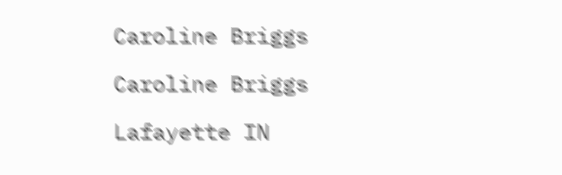Caroline Briggs

Caroline Briggs

Lafayette IN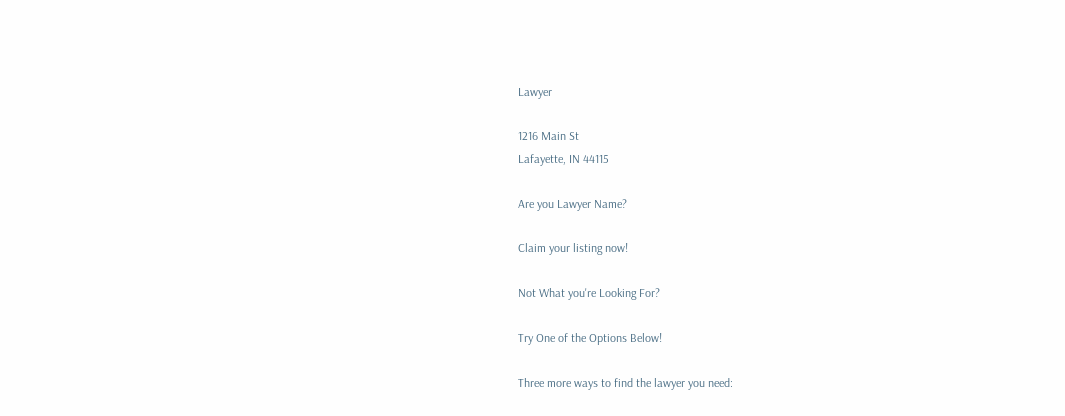Lawyer

1216 Main St
Lafayette, IN 44115

Are you Lawyer Name?

Claim your listing now!

Not What you're Looking For?

Try One of the Options Below!

Three more ways to find the lawyer you need: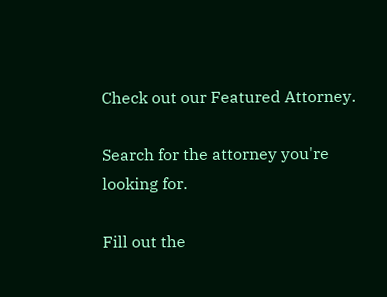Check out our Featured Attorney.

Search for the attorney you're looking for.

Fill out the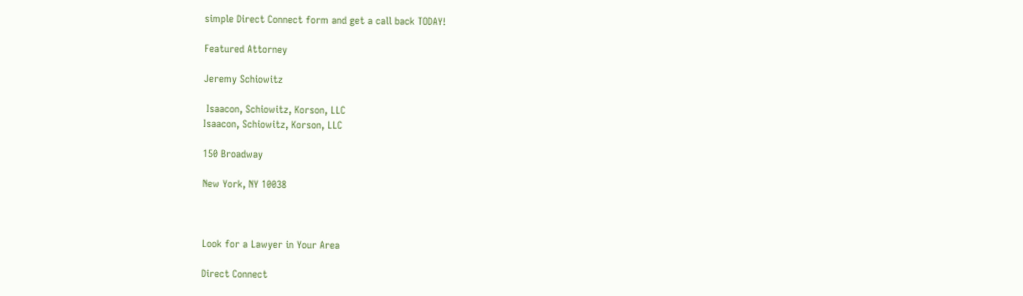simple Direct Connect form and get a call back TODAY!

Featured Attorney

Jeremy Schiowitz

 Isaacon, Schiowitz, Korson, LLC
Isaacon, Schiowitz, Korson, LLC

150 Broadway

New York, NY 10038



Look for a Lawyer in Your Area

Direct Connect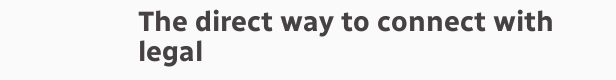The direct way to connect with legal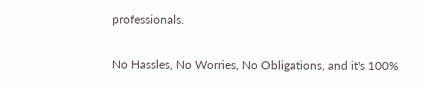professionals.

No Hassles, No Worries, No Obligations, and it's 100%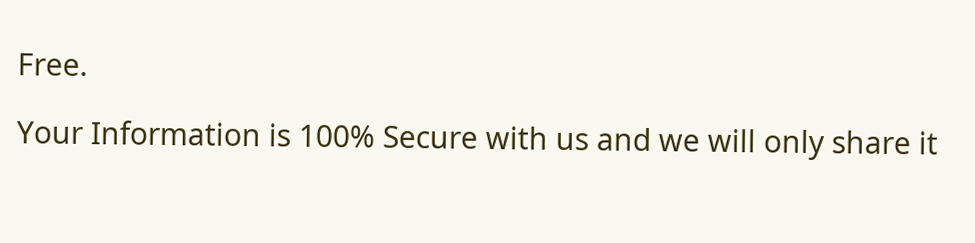Free.

Your Information is 100% Secure with us and we will only share it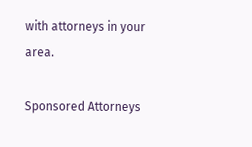with attorneys in your area.

Sponsored Attorneys